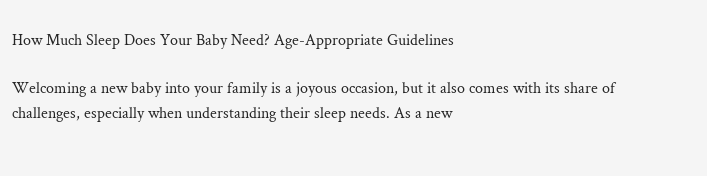How Much Sleep Does Your Baby Need? Age-Appropriate Guidelines

Welcoming a new baby into your family is a joyous occasion, but it also comes with its share of challenges, especially when understanding their sleep needs. As a new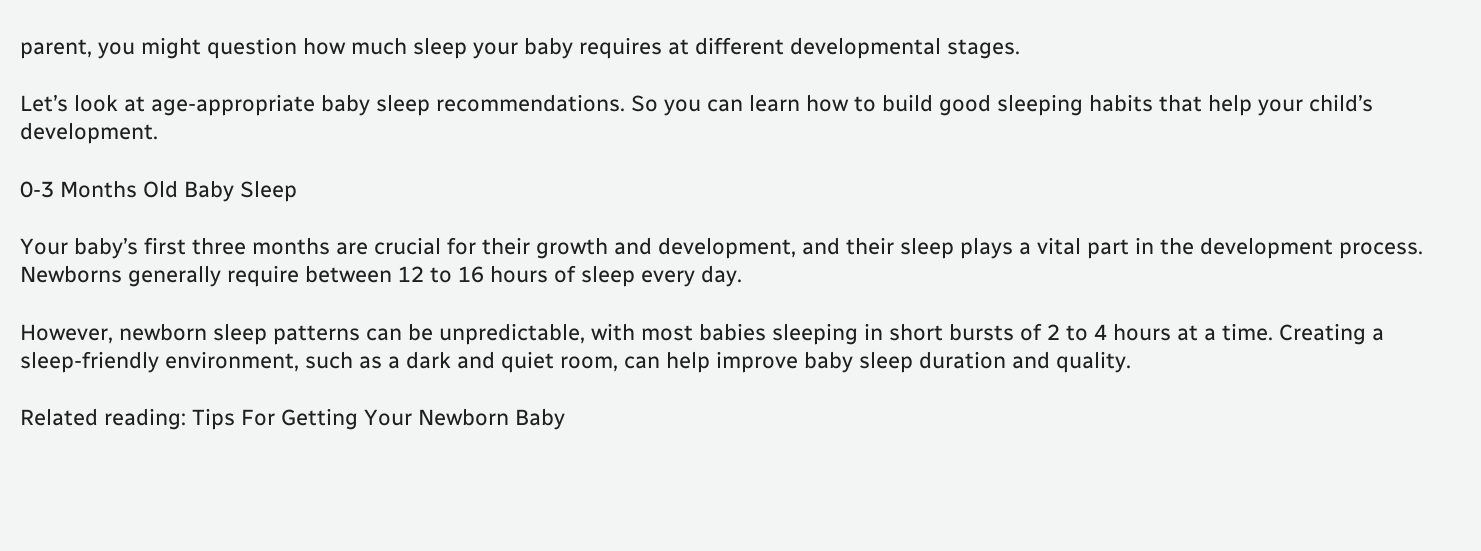parent, you might question how much sleep your baby requires at different developmental stages.

Let’s look at age-appropriate baby sleep recommendations. So you can learn how to build good sleeping habits that help your child’s development.

0-3 Months Old Baby Sleep

Your baby’s first three months are crucial for their growth and development, and their sleep plays a vital part in the development process. Newborns generally require between 12 to 16 hours of sleep every day.

However, newborn sleep patterns can be unpredictable, with most babies sleeping in short bursts of 2 to 4 hours at a time. Creating a sleep-friendly environment, such as a dark and quiet room, can help improve baby sleep duration and quality.

Related reading: Tips For Getting Your Newborn Baby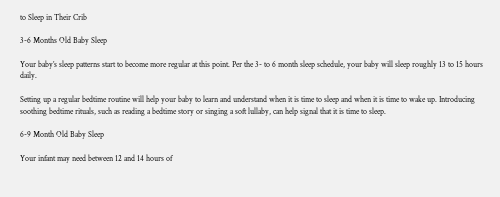to Sleep in Their Crib

3-6 Months Old Baby Sleep

Your baby’s sleep patterns start to become more regular at this point. Per the 3- to 6 month sleep schedule, your baby will sleep roughly 13 to 15 hours daily.

Setting up a regular bedtime routine will help your baby to learn and understand when it is time to sleep and when it is time to wake up. Introducing soothing bedtime rituals, such as reading a bedtime story or singing a soft lullaby, can help signal that it is time to sleep.

6-9 Month Old Baby Sleep

Your infant may need between 12 and 14 hours of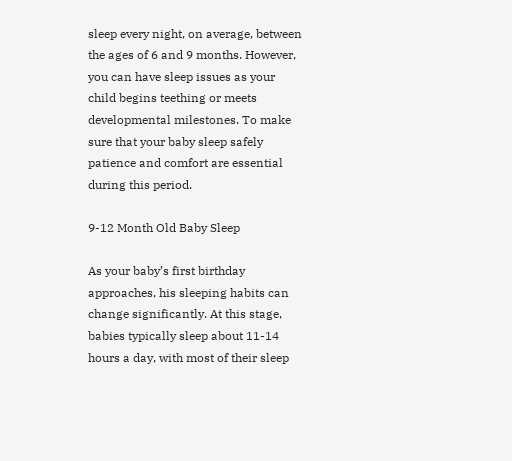sleep every night, on average, between the ages of 6 and 9 months. However, you can have sleep issues as your child begins teething or meets developmental milestones. To make sure that your baby sleep safely patience and comfort are essential during this period.

9-12 Month Old Baby Sleep

As your baby’s first birthday approaches, his sleeping habits can change significantly. At this stage, babies typically sleep about 11-14 hours a day, with most of their sleep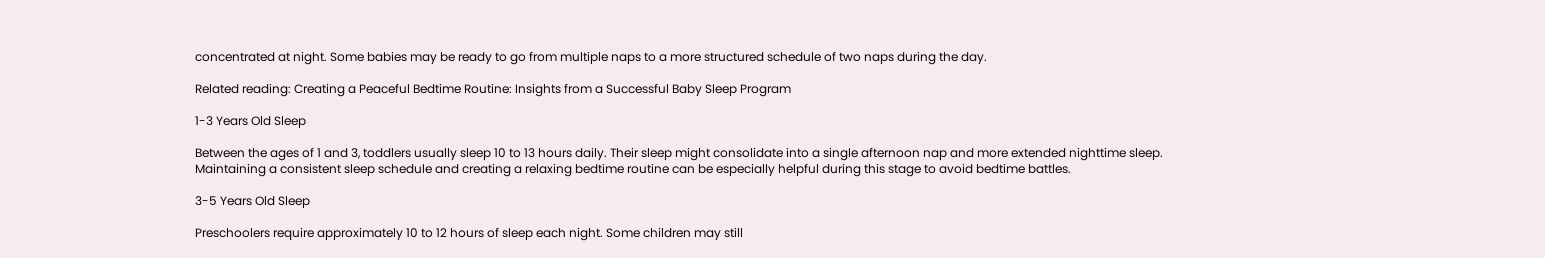concentrated at night. Some babies may be ready to go from multiple naps to a more structured schedule of two naps during the day.

Related reading: Creating a Peaceful Bedtime Routine: Insights from a Successful Baby Sleep Program

1-3 Years Old Sleep

Between the ages of 1 and 3, toddlers usually sleep 10 to 13 hours daily. Their sleep might consolidate into a single afternoon nap and more extended nighttime sleep. Maintaining a consistent sleep schedule and creating a relaxing bedtime routine can be especially helpful during this stage to avoid bedtime battles.

3-5 Years Old Sleep

Preschoolers require approximately 10 to 12 hours of sleep each night. Some children may still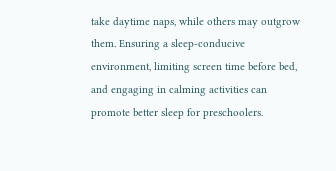take daytime naps, while others may outgrow them. Ensuring a sleep-conducive environment, limiting screen time before bed, and engaging in calming activities can promote better sleep for preschoolers.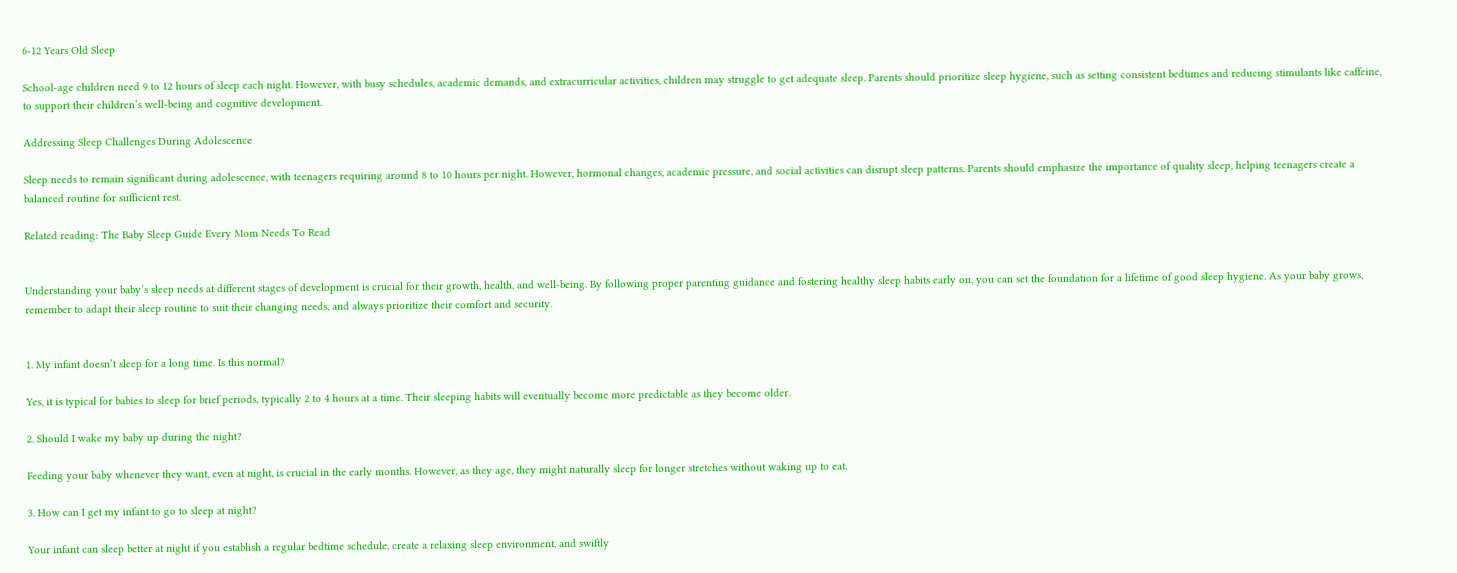6-12 Years Old Sleep

School-age children need 9 to 12 hours of sleep each night. However, with busy schedules, academic demands, and extracurricular activities, children may struggle to get adequate sleep. Parents should prioritize sleep hygiene, such as setting consistent bedtimes and reducing stimulants like caffeine, to support their children’s well-being and cognitive development.

Addressing Sleep Challenges During Adolescence

Sleep needs to remain significant during adolescence, with teenagers requiring around 8 to 10 hours per night. However, hormonal changes, academic pressure, and social activities can disrupt sleep patterns. Parents should emphasize the importance of quality sleep, helping teenagers create a balanced routine for sufficient rest.

Related reading: The Baby Sleep Guide Every Mom Needs To Read


Understanding your baby’s sleep needs at different stages of development is crucial for their growth, health, and well-being. By following proper parenting guidance and fostering healthy sleep habits early on, you can set the foundation for a lifetime of good sleep hygiene. As your baby grows, remember to adapt their sleep routine to suit their changing needs, and always prioritize their comfort and security.


1. My infant doesn’t sleep for a long time. Is this normal?

Yes, it is typical for babies to sleep for brief periods, typically 2 to 4 hours at a time. Their sleeping habits will eventually become more predictable as they become older.

2. Should I wake my baby up during the night?

Feeding your baby whenever they want, even at night, is crucial in the early months. However, as they age, they might naturally sleep for longer stretches without waking up to eat.

3. How can I get my infant to go to sleep at night?

Your infant can sleep better at night if you establish a regular bedtime schedule, create a relaxing sleep environment, and swiftly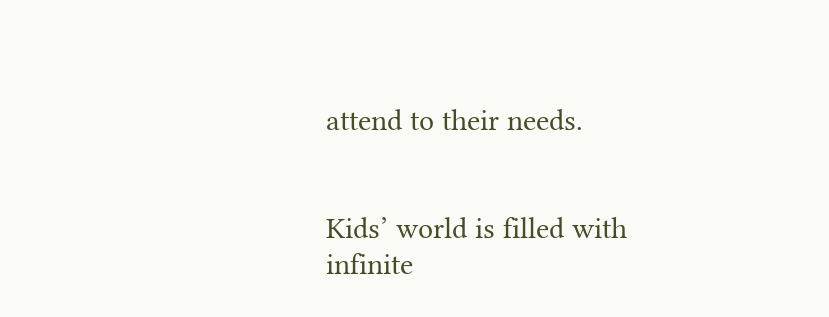attend to their needs.


Kids’ world is filled with infinite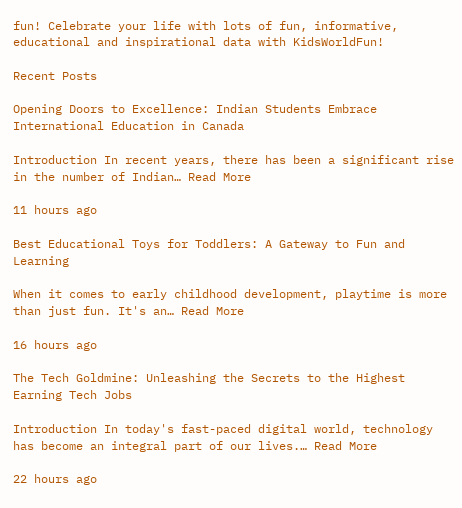fun! Celebrate your life with lots of fun, informative, educational and inspirational data with KidsWorldFun!

Recent Posts

Opening Doors to Excellence: Indian Students Embrace International Education in Canada

Introduction In recent years, there has been a significant rise in the number of Indian… Read More

11 hours ago

Best Educational Toys for Toddlers: A Gateway to Fun and Learning

When it comes to early childhood development, playtime is more than just fun. It's an… Read More

16 hours ago

The Tech Goldmine: Unleashing the Secrets to the Highest Earning Tech Jobs

Introduction In today's fast-paced digital world, technology has become an integral part of our lives.… Read More

22 hours ago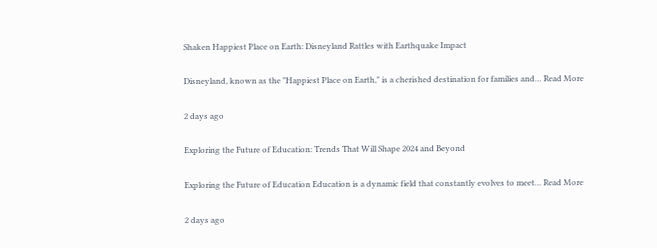Shaken Happiest Place on Earth: Disneyland Rattles with Earthquake Impact

Disneyland, known as the "Happiest Place on Earth," is a cherished destination for families and… Read More

2 days ago

Exploring the Future of Education: Trends That Will Shape 2024 and Beyond

Exploring the Future of Education Education is a dynamic field that constantly evolves to meet… Read More

2 days ago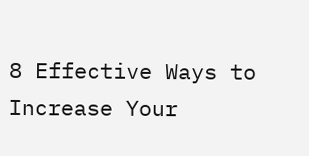8 Effective Ways to Increase Your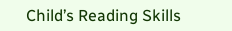Child’s Reading Skills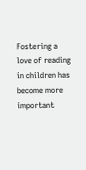Fostering a love of reading in children has become more important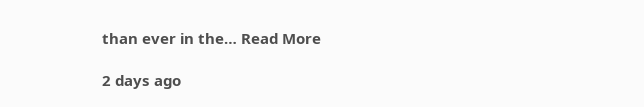than ever in the… Read More

2 days ago